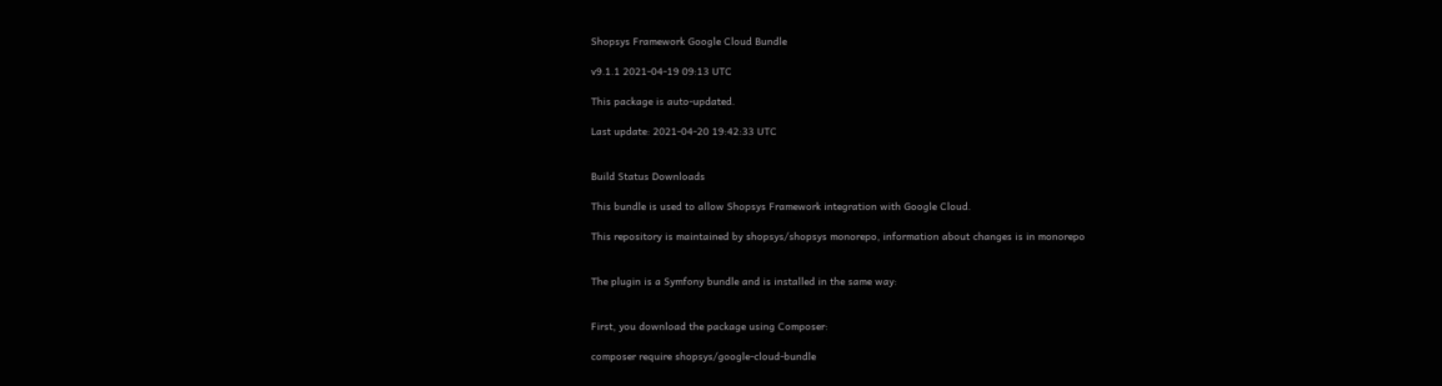Shopsys Framework Google Cloud Bundle

v9.1.1 2021-04-19 09:13 UTC

This package is auto-updated.

Last update: 2021-04-20 19:42:33 UTC


Build Status Downloads

This bundle is used to allow Shopsys Framework integration with Google Cloud.

This repository is maintained by shopsys/shopsys monorepo, information about changes is in monorepo


The plugin is a Symfony bundle and is installed in the same way:


First, you download the package using Composer:

composer require shopsys/google-cloud-bundle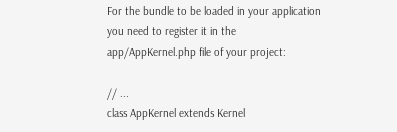For the bundle to be loaded in your application you need to register it in the app/AppKernel.php file of your project:

// ...
class AppKernel extends Kernel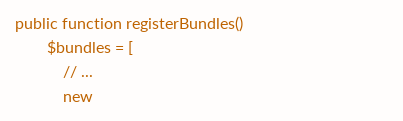public function registerBundles()
        $bundles = [
            // ...
            new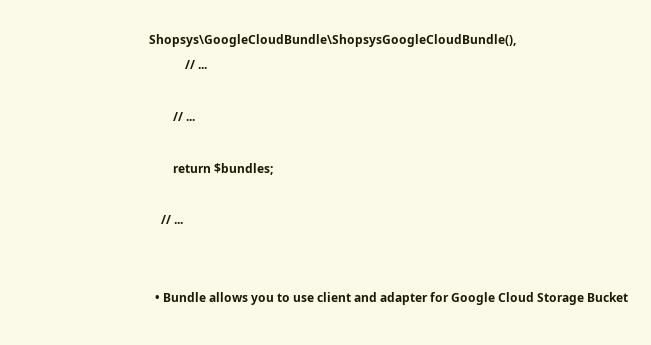Shopsys\GoogleCloudBundle\ShopsysGoogleCloudBundle(),
            // ...

        // ...

        return $bundles;

    // ...


  • Bundle allows you to use client and adapter for Google Cloud Storage Bucket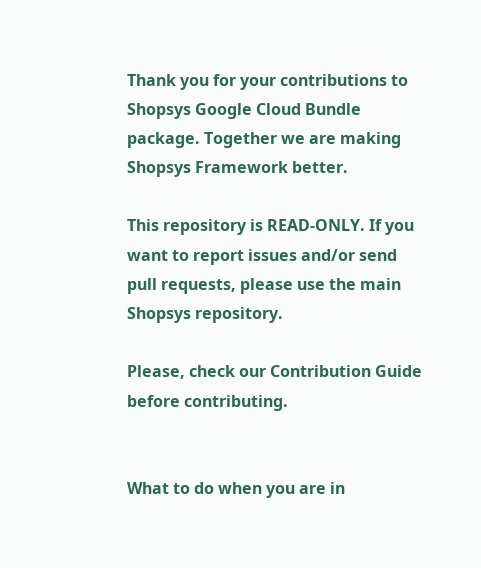Thank you for your contributions to Shopsys Google Cloud Bundle package. Together we are making Shopsys Framework better.

This repository is READ-ONLY. If you want to report issues and/or send pull requests, please use the main Shopsys repository.

Please, check our Contribution Guide before contributing.


What to do when you are in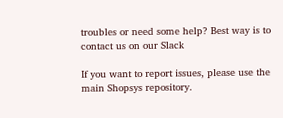troubles or need some help? Best way is to contact us on our Slack

If you want to report issues, please use the main Shopsys repository.